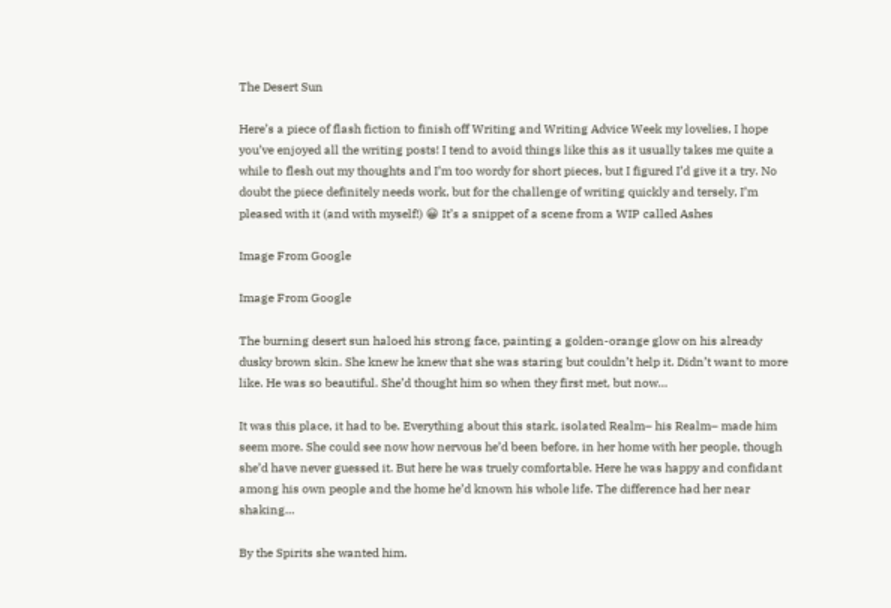The Desert Sun

Here’s a piece of flash fiction to finish off Writing and Writing Advice Week my lovelies, I hope you’ve enjoyed all the writing posts! I tend to avoid things like this as it usually takes me quite a while to flesh out my thoughts and I’m too wordy for short pieces, but I figured I’d give it a try. No doubt the piece definitely needs work, but for the challenge of writing quickly and tersely, I’m pleased with it (and with myself!) 😀 It’s a snippet of a scene from a WIP called Ashes

Image From Google

Image From Google

The burning desert sun haloed his strong face, painting a golden-orange glow on his already dusky brown skin. She knew he knew that she was staring but couldn’t help it. Didn’t want to more like. He was so beautiful. She’d thought him so when they first met, but now…

It was this place, it had to be. Everything about this stark, isolated Realm– his Realm– made him seem more. She could see now how nervous he’d been before, in her home with her people, though she’d have never guessed it. But here he was truely comfortable. Here he was happy and confidant among his own people and the home he’d known his whole life. The difference had her near shaking…

By the Spirits she wanted him.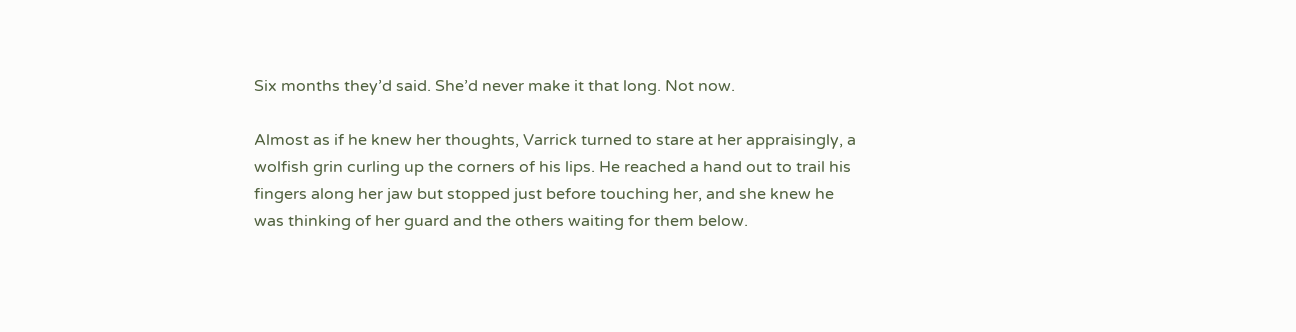Six months they’d said. She’d never make it that long. Not now.

Almost as if he knew her thoughts, Varrick turned to stare at her appraisingly, a wolfish grin curling up the corners of his lips. He reached a hand out to trail his fingers along her jaw but stopped just before touching her, and she knew he was thinking of her guard and the others waiting for them below.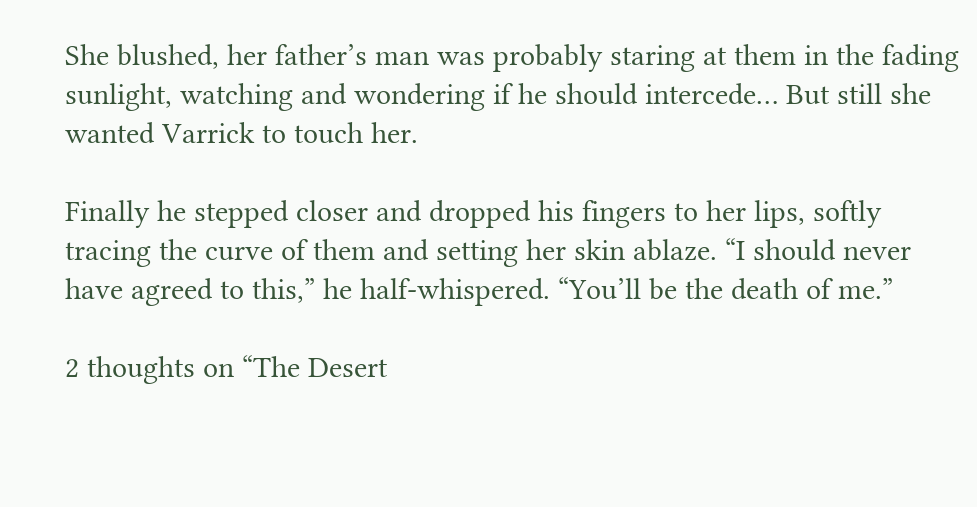She blushed, her father’s man was probably staring at them in the fading sunlight, watching and wondering if he should intercede… But still she wanted Varrick to touch her.

Finally he stepped closer and dropped his fingers to her lips, softly tracing the curve of them and setting her skin ablaze. “I should never have agreed to this,” he half-whispered. “You’ll be the death of me.”

2 thoughts on “The Desert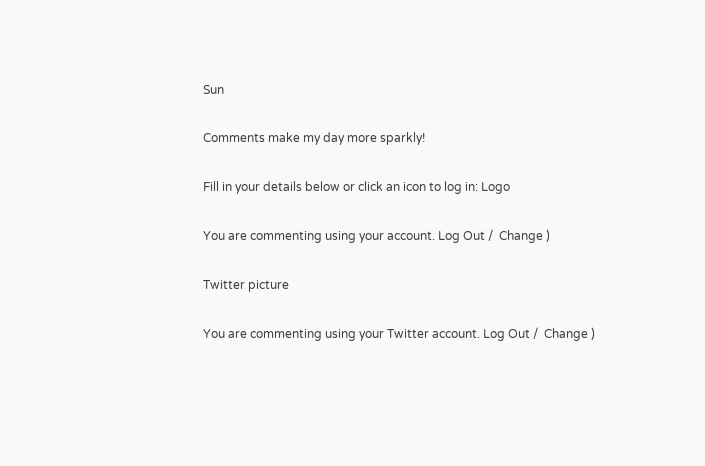Sun

Comments make my day more sparkly!

Fill in your details below or click an icon to log in: Logo

You are commenting using your account. Log Out /  Change )

Twitter picture

You are commenting using your Twitter account. Log Out /  Change )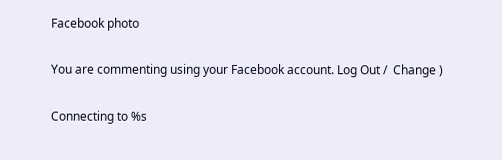Facebook photo

You are commenting using your Facebook account. Log Out /  Change )

Connecting to %s